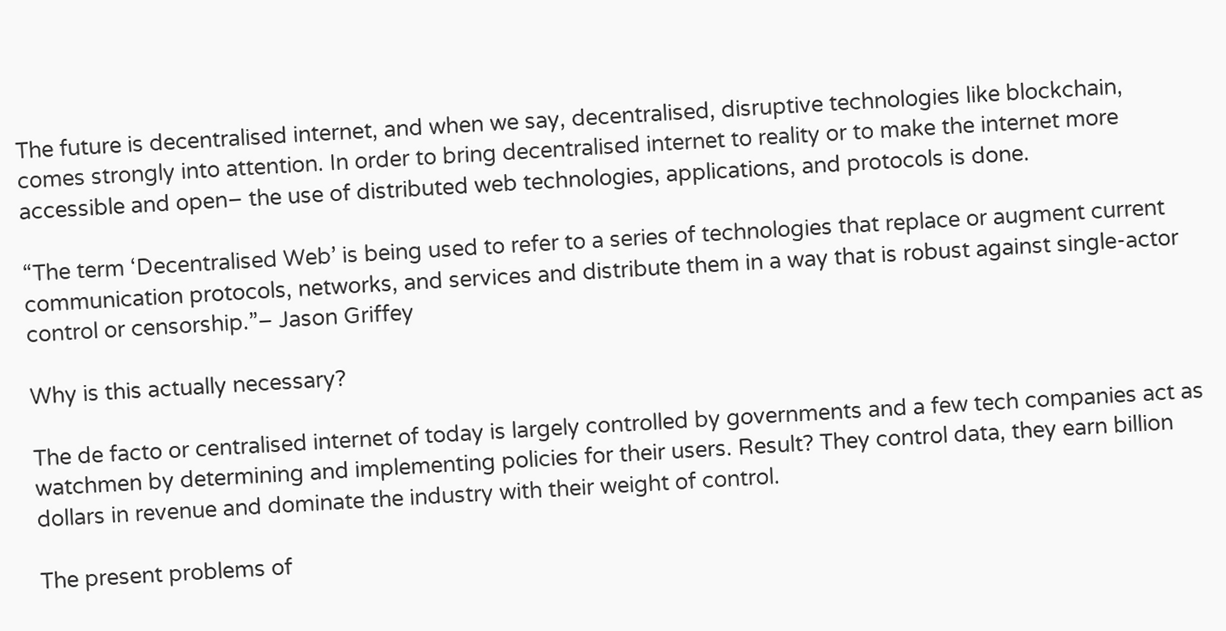The future is decentralised internet, and when we say, decentralised, disruptive technologies like blockchain, comes strongly into attention. In order to bring decentralised internet to reality or to make the internet more accessible and open– the use of distributed web technologies, applications, and protocols is done.

“The term ‘Decentralised Web’ is being used to refer to a series of technologies that replace or augment current communication protocols, networks, and services and distribute them in a way that is robust against single-actor control or censorship.”– Jason Griffey

Why is this actually necessary?

The de facto or centralised internet of today is largely controlled by governments and a few tech companies act as watchmen by determining and implementing policies for their users. Result? They control data, they earn billion dollars in revenue and dominate the industry with their weight of control.

The present problems of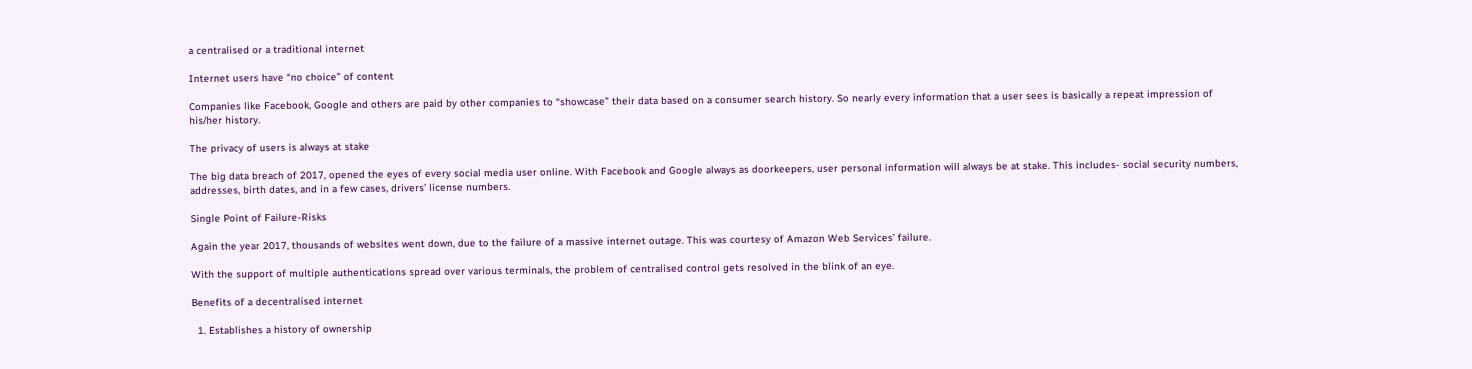a centralised or a traditional internet

Internet users have “no choice” of content

Companies like Facebook, Google and others are paid by other companies to “showcase” their data based on a consumer search history. So nearly every information that a user sees is basically a repeat impression of his/her history.

The privacy of users is always at stake

The big data breach of 2017, opened the eyes of every social media user online. With Facebook and Google always as doorkeepers, user personal information will always be at stake. This includes- social security numbers, addresses, birth dates, and in a few cases, drivers’ license numbers.

Single Point of Failure-Risks

Again the year 2017, thousands of websites went down, due to the failure of a massive internet outage. This was courtesy of Amazon Web Services’ failure.

With the support of multiple authentications spread over various terminals, the problem of centralised control gets resolved in the blink of an eye.

Benefits of a decentralised internet

  1. Establishes a history of ownership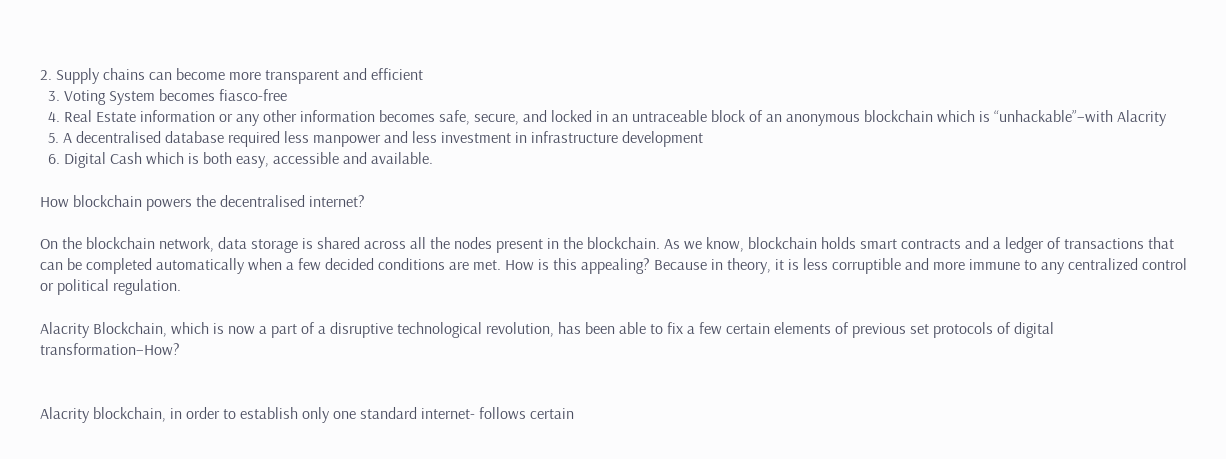2. Supply chains can become more transparent and efficient
  3. Voting System becomes fiasco-free
  4. Real Estate information or any other information becomes safe, secure, and locked in an untraceable block of an anonymous blockchain which is “unhackable”–with Alacrity
  5. A decentralised database required less manpower and less investment in infrastructure development
  6. Digital Cash which is both easy, accessible and available.

How blockchain powers the decentralised internet?

On the blockchain network, data storage is shared across all the nodes present in the blockchain. As we know, blockchain holds smart contracts and a ledger of transactions that can be completed automatically when a few decided conditions are met. How is this appealing? Because in theory, it is less corruptible and more immune to any centralized control or political regulation.

Alacrity Blockchain, which is now a part of a disruptive technological revolution, has been able to fix a few certain elements of previous set protocols of digital transformation–How?


Alacrity blockchain, in order to establish only one standard internet- follows certain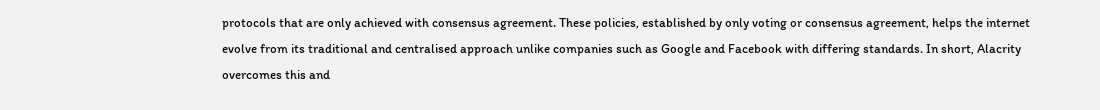protocols that are only achieved with consensus agreement. These policies, established by only voting or consensus agreement, helps the internet evolve from its traditional and centralised approach unlike companies such as Google and Facebook with differing standards. In short, Alacrity overcomes this and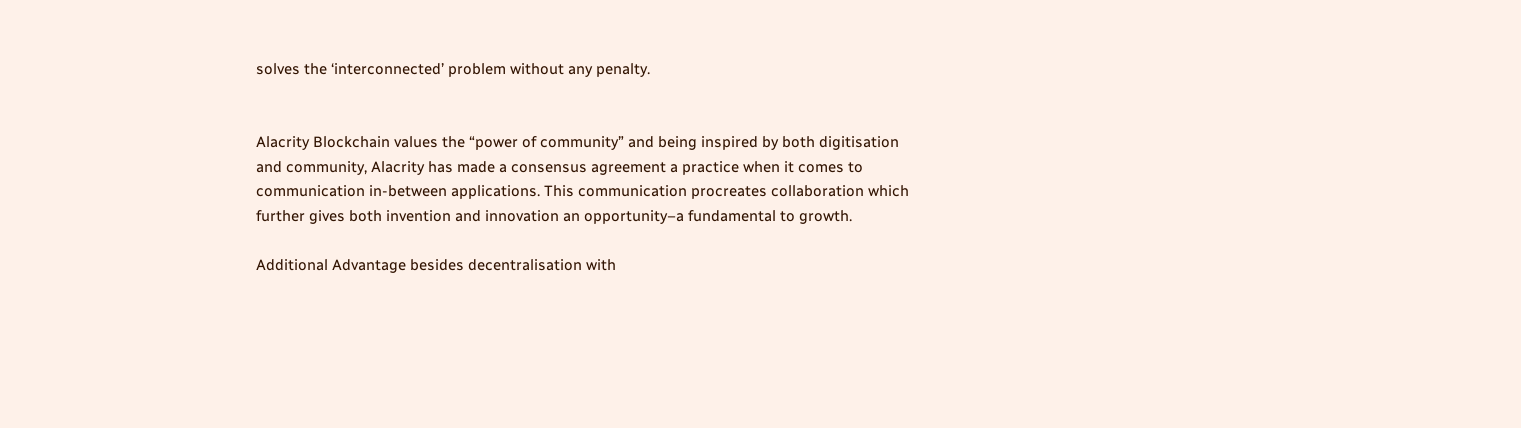solves the ‘interconnected’ problem without any penalty.


Alacrity Blockchain values the “power of community” and being inspired by both digitisation and community, Alacrity has made a consensus agreement a practice when it comes to communication in-between applications. This communication procreates collaboration which further gives both invention and innovation an opportunity–a fundamental to growth.

Additional Advantage besides decentralisation with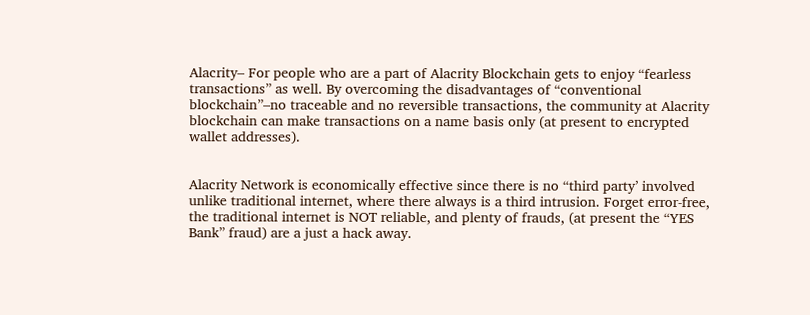Alacrity– For people who are a part of Alacrity Blockchain gets to enjoy “fearless transactions” as well. By overcoming the disadvantages of “conventional blockchain”–no traceable and no reversible transactions, the community at Alacrity blockchain can make transactions on a name basis only (at present to encrypted wallet addresses).


Alacrity Network is economically effective since there is no “third party’ involved unlike traditional internet, where there always is a third intrusion. Forget error-free, the traditional internet is NOT reliable, and plenty of frauds, (at present the “YES Bank” fraud) are a just a hack away.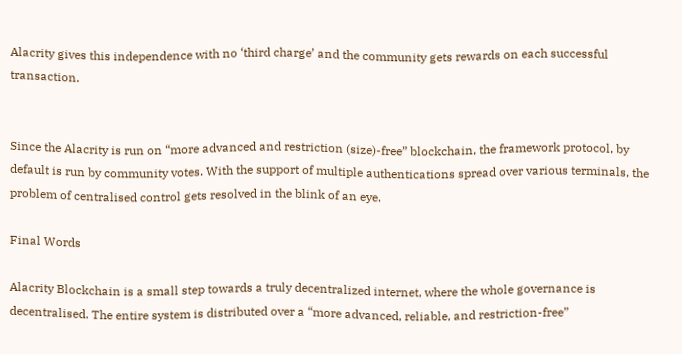Alacrity gives this independence with no ‘third charge’ and the community gets rewards on each successful transaction.


Since the Alacrity is run on “more advanced and restriction (size)-free” blockchain, the framework protocol, by default is run by community votes. With the support of multiple authentications spread over various terminals, the problem of centralised control gets resolved in the blink of an eye.

Final Words

Alacrity Blockchain is a small step towards a truly decentralized internet, where the whole governance is decentralised. The entire system is distributed over a “more advanced, reliable, and restriction-free”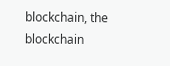blockchain, the blockchain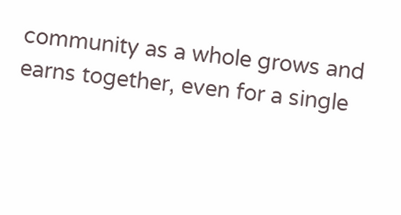community as a whole grows and earns together, even for a single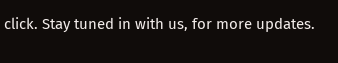click. Stay tuned in with us, for more updates.